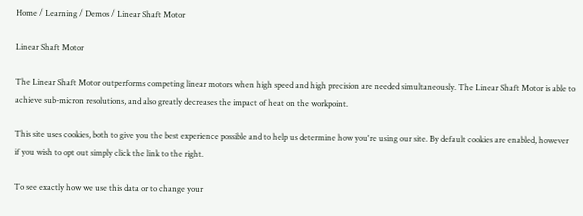Home / Learning / Demos / Linear Shaft Motor

Linear Shaft Motor

The Linear Shaft Motor outperforms competing linear motors when high speed and high precision are needed simultaneously. The Linear Shaft Motor is able to achieve sub-micron resolutions, and also greatly decreases the impact of heat on the workpoint.

This site uses cookies, both to give you the best experience possible and to help us determine how you're using our site. By default cookies are enabled, however if you wish to opt out simply click the link to the right.

To see exactly how we use this data or to change your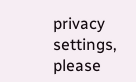privacy settings, please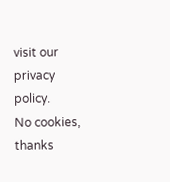visit our privacy policy.
No cookies, thanks